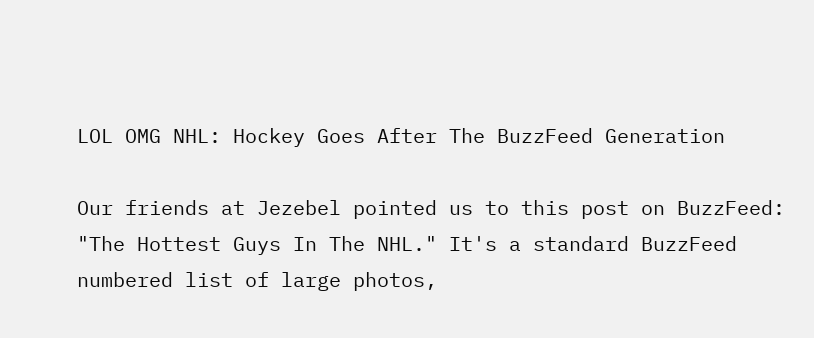LOL OMG NHL: Hockey Goes After The BuzzFeed Generation

Our friends at Jezebel pointed us to this post on BuzzFeed: "The Hottest Guys In The NHL." It's a standard BuzzFeed numbered list of large photos,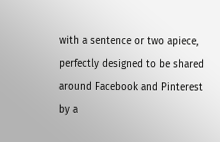with a sentence or two apiece, perfectly designed to be shared around Facebook and Pinterest by a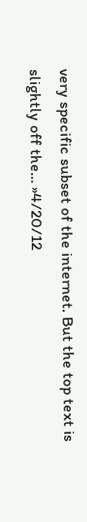very specific subset of the internet. But the top text is slightly off the… »4/20/12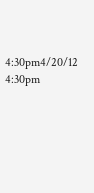4:30pm4/20/12 4:30pm